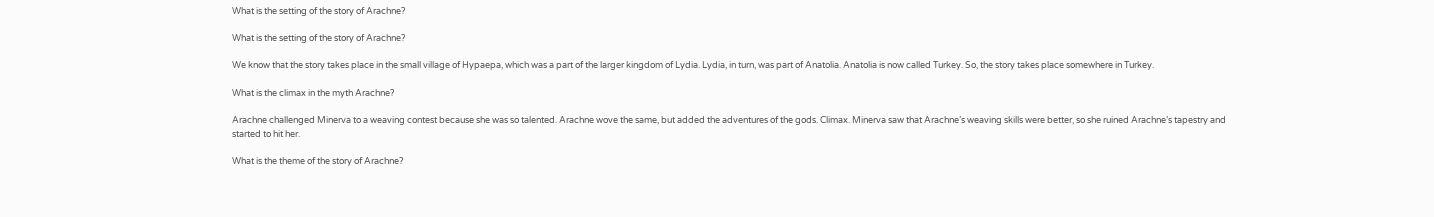What is the setting of the story of Arachne?

What is the setting of the story of Arachne?

We know that the story takes place in the small village of Hypaepa, which was a part of the larger kingdom of Lydia. Lydia, in turn, was part of Anatolia. Anatolia is now called Turkey. So, the story takes place somewhere in Turkey.

What is the climax in the myth Arachne?

Arachne challenged Minerva to a weaving contest because she was so talented. Arachne wove the same, but added the adventures of the gods. Climax. Minerva saw that Arachne’s weaving skills were better, so she ruined Arachne’s tapestry and started to hit her.

What is the theme of the story of Arachne?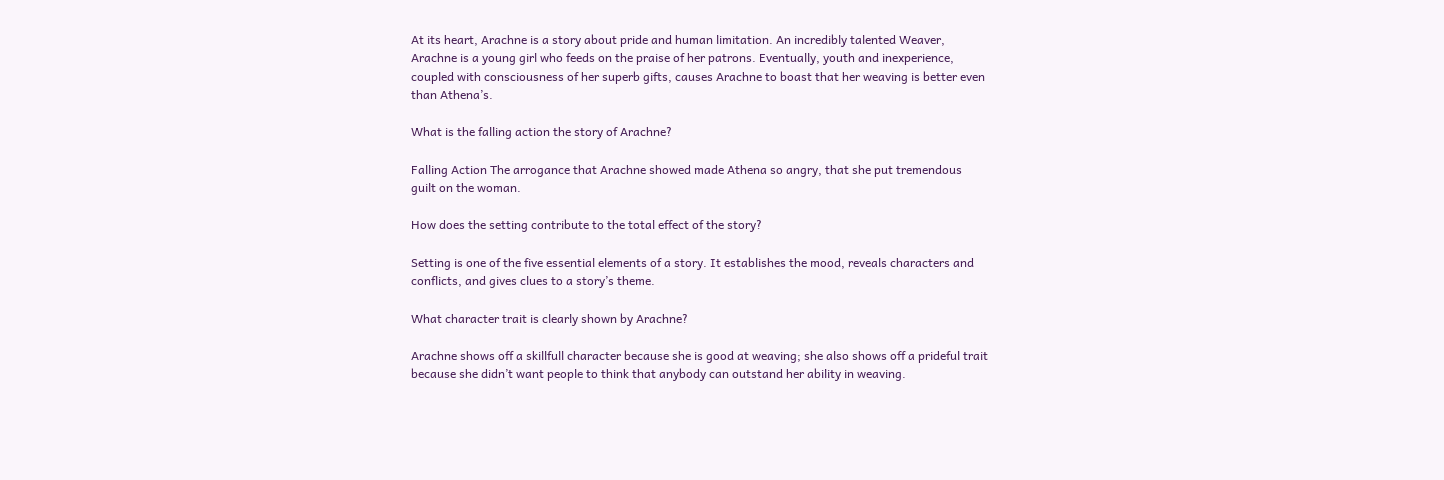At its heart, Arachne is a story about pride and human limitation. An incredibly talented Weaver, Arachne is a young girl who feeds on the praise of her patrons. Eventually, youth and inexperience, coupled with consciousness of her superb gifts, causes Arachne to boast that her weaving is better even than Athena’s.

What is the falling action the story of Arachne?

Falling Action The arrogance that Arachne showed made Athena so angry, that she put tremendous guilt on the woman.

How does the setting contribute to the total effect of the story?

Setting is one of the five essential elements of a story. It establishes the mood, reveals characters and conflicts, and gives clues to a story’s theme.

What character trait is clearly shown by Arachne?

Arachne shows off a skillfull character because she is good at weaving; she also shows off a prideful trait because she didn’t want people to think that anybody can outstand her ability in weaving.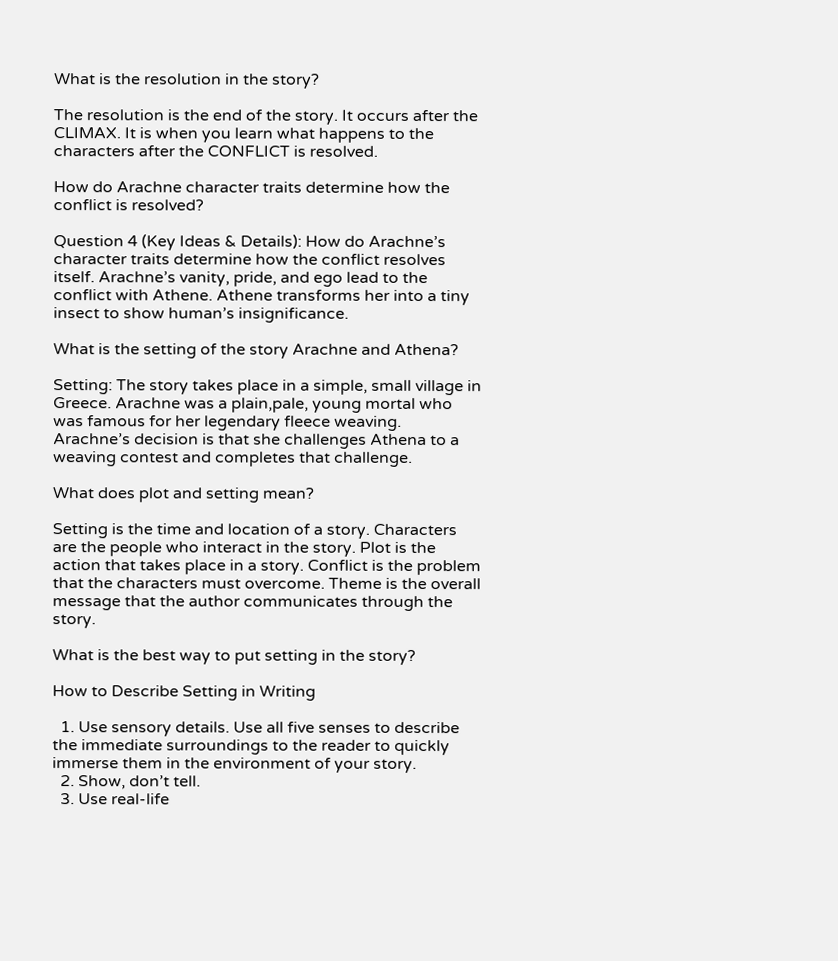What is the resolution in the story?

The resolution is the end of the story. It occurs after the CLIMAX. It is when you learn what happens to the characters after the CONFLICT is resolved.

How do Arachne character traits determine how the conflict is resolved?

Question 4 (Key Ideas & Details): How do Arachne’s character traits determine how the conflict resolves itself. Arachne’s vanity, pride, and ego lead to the conflict with Athene. Athene transforms her into a tiny insect to show human’s insignificance.

What is the setting of the story Arachne and Athena?

Setting: The story takes place in a simple, small village in Greece. Arachne was a plain,pale, young mortal who was famous for her legendary fleece weaving. Arachne’s decision is that she challenges Athena to a weaving contest and completes that challenge.

What does plot and setting mean?

Setting is the time and location of a story. Characters are the people who interact in the story. Plot is the action that takes place in a story. Conflict is the problem that the characters must overcome. Theme is the overall message that the author communicates through the story.

What is the best way to put setting in the story?

How to Describe Setting in Writing

  1. Use sensory details. Use all five senses to describe the immediate surroundings to the reader to quickly immerse them in the environment of your story.
  2. Show, don’t tell.
  3. Use real-life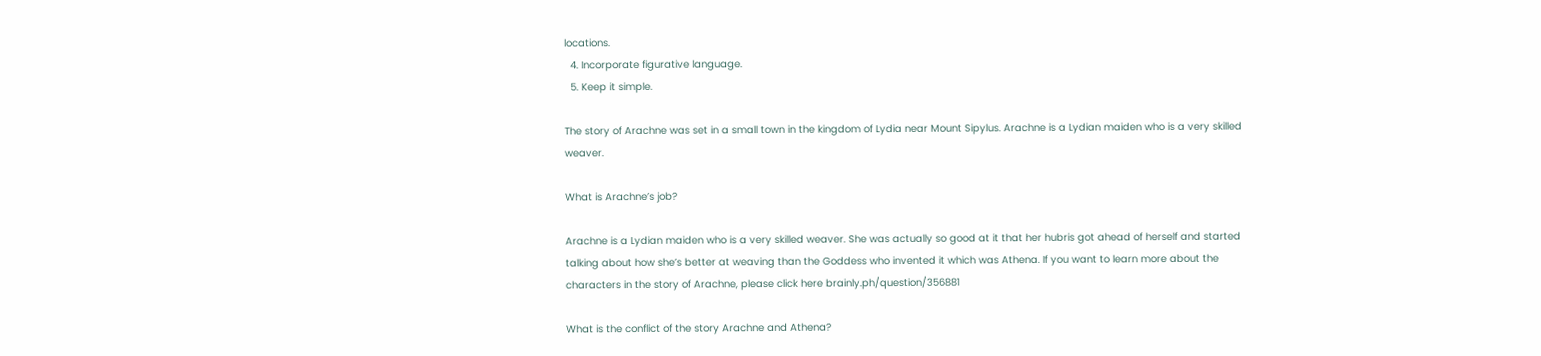locations.
  4. Incorporate figurative language.
  5. Keep it simple.

The story of Arachne was set in a small town in the kingdom of Lydia near Mount Sipylus. Arachne is a Lydian maiden who is a very skilled weaver.

What is Arachne’s job?

Arachne is a Lydian maiden who is a very skilled weaver. She was actually so good at it that her hubris got ahead of herself and started talking about how she’s better at weaving than the Goddess who invented it which was Athena. If you want to learn more about the characters in the story of Arachne, please click here brainly.ph/question/356881

What is the conflict of the story Arachne and Athena?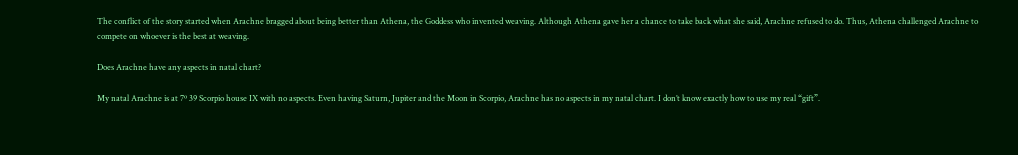The conflict of the story started when Arachne bragged about being better than Athena, the Goddess who invented weaving. Although Athena gave her a chance to take back what she said, Arachne refused to do. Thus, Athena challenged Arachne to compete on whoever is the best at weaving.

Does Arachne have any aspects in natal chart?

My natal Arachne is at 7º 39 Scorpio house IX with no aspects. Even having Saturn, Jupiter and the Moon in Scorpio, Arachne has no aspects in my natal chart. I don’t know exactly how to use my real “gift”.